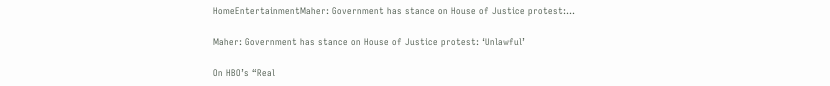HomeEntertainmentMaher: Government has stance on House of Justice protest:...

Maher: Government has stance on House of Justice protest: ‘Unlawful’

On HBO’s “Real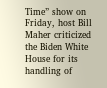Time” show on Friday, host Bill Maher criticized the Biden White House for its handling of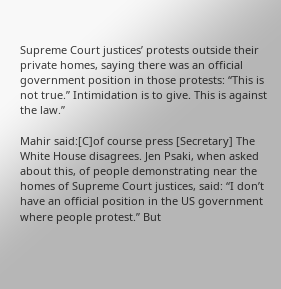Supreme Court justices’ protests outside their private homes, saying there was an official government position in those protests: “This is not true.” Intimidation is to give. This is against the law.”

Mahir said:[C]of course press [Secretary] The White House disagrees. Jen Psaki, when asked about this, of people demonstrating near the homes of Supreme Court justices, said: “I don’t have an official position in the US government where people protest.” But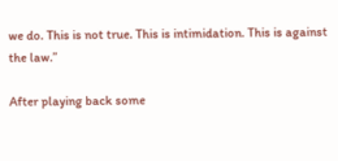we do. This is not true. This is intimidation. This is against the law.”

After playing back some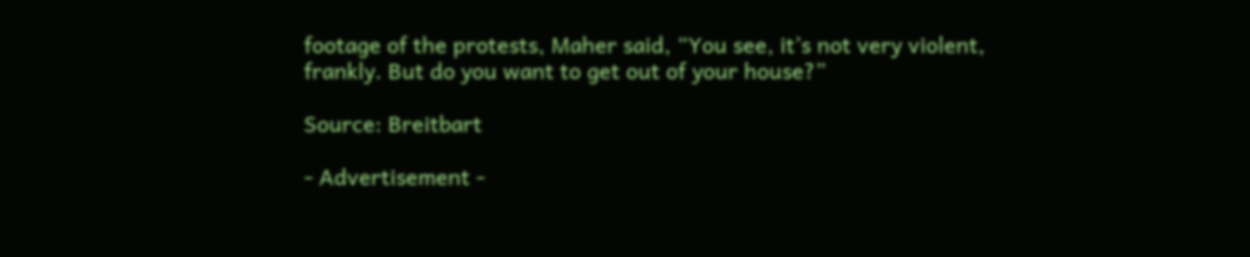footage of the protests, Maher said, “You see, it’s not very violent, frankly. But do you want to get out of your house?”

Source: Breitbart

- Advertisement -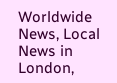Worldwide News, Local News in London,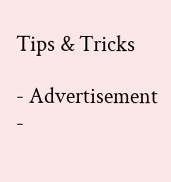Tips & Tricks

- Advertisement -